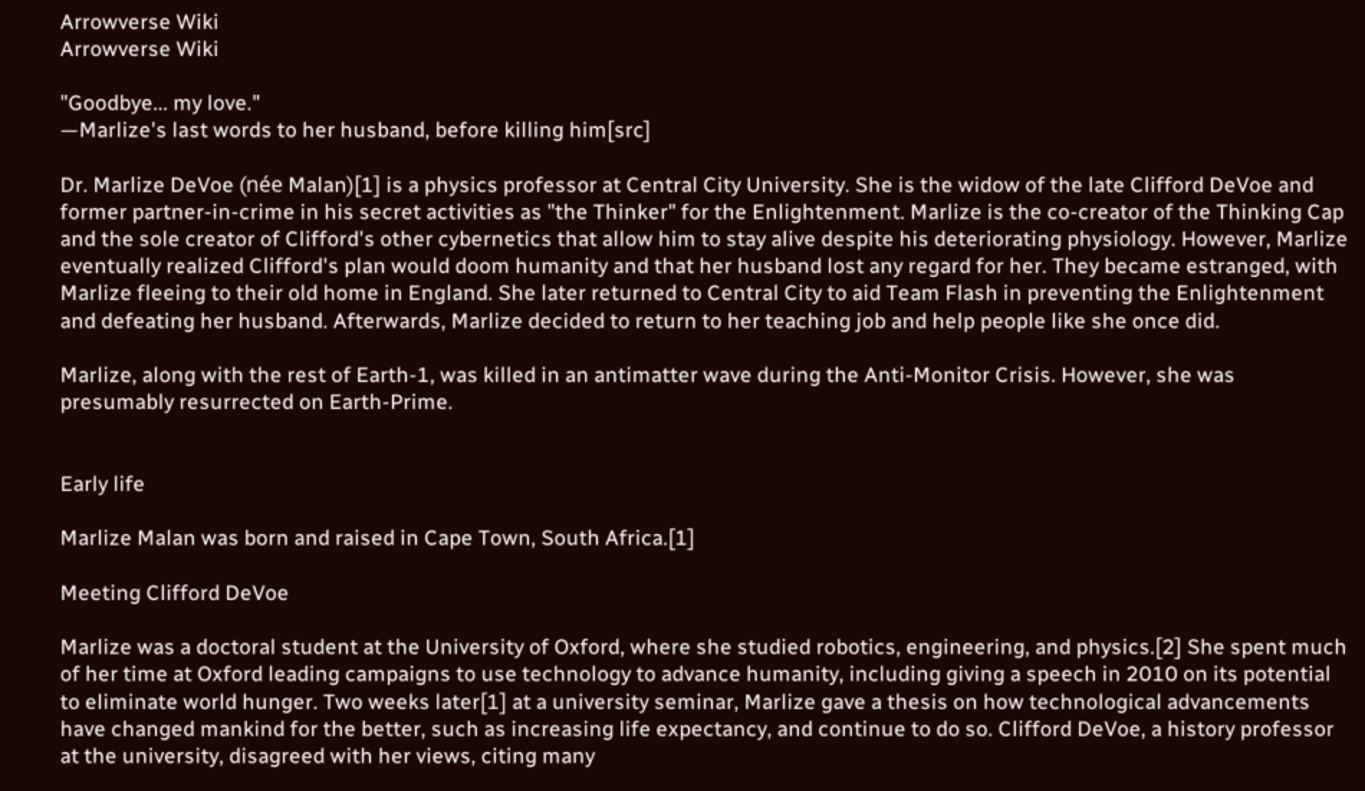Arrowverse Wiki
Arrowverse Wiki

"Goodbye... my love."
—Marlize's last words to her husband, before killing him[src]

Dr. Marlize DeVoe (née Malan)[1] is a physics professor at Central City University. She is the widow of the late Clifford DeVoe and former partner-in-crime in his secret activities as "the Thinker" for the Enlightenment. Marlize is the co-creator of the Thinking Cap and the sole creator of Clifford's other cybernetics that allow him to stay alive despite his deteriorating physiology. However, Marlize eventually realized Clifford's plan would doom humanity and that her husband lost any regard for her. They became estranged, with Marlize fleeing to their old home in England. She later returned to Central City to aid Team Flash in preventing the Enlightenment and defeating her husband. Afterwards, Marlize decided to return to her teaching job and help people like she once did.

Marlize, along with the rest of Earth-1, was killed in an antimatter wave during the Anti-Monitor Crisis. However, she was presumably resurrected on Earth-Prime.


Early life

Marlize Malan was born and raised in Cape Town, South Africa.[1]

Meeting Clifford DeVoe

Marlize was a doctoral student at the University of Oxford, where she studied robotics, engineering, and physics.[2] She spent much of her time at Oxford leading campaigns to use technology to advance humanity, including giving a speech in 2010 on its potential to eliminate world hunger. Two weeks later[1] at a university seminar, Marlize gave a thesis on how technological advancements have changed mankind for the better, such as increasing life expectancy, and continue to do so. Clifford DeVoe, a history professor at the university, disagreed with her views, citing many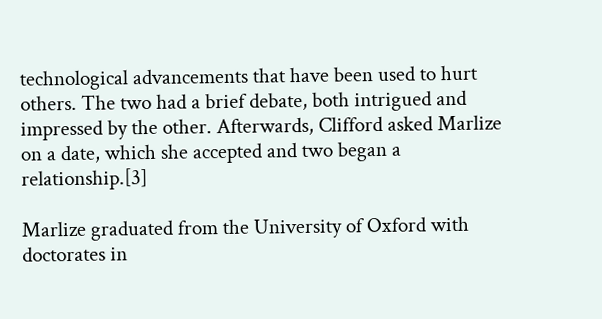technological advancements that have been used to hurt others. The two had a brief debate, both intrigued and impressed by the other. Afterwards, Clifford asked Marlize on a date, which she accepted and two began a relationship.[3]

Marlize graduated from the University of Oxford with doctorates in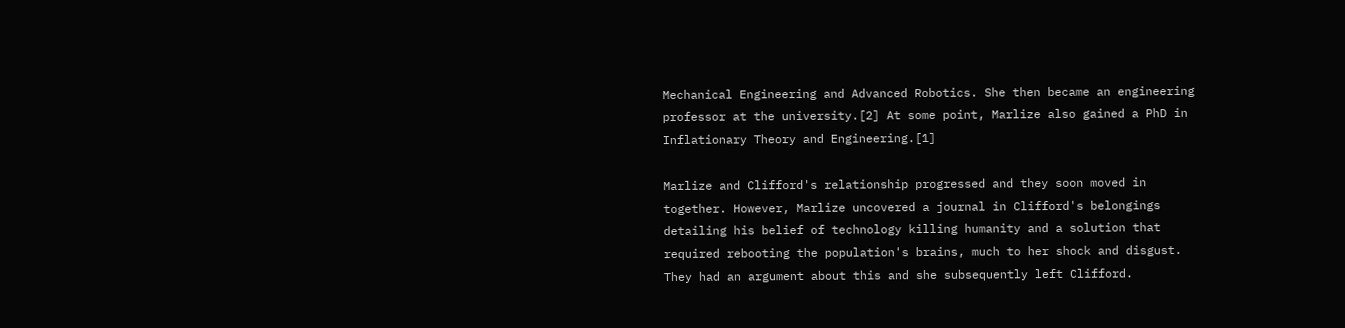Mechanical Engineering and Advanced Robotics. She then became an engineering professor at the university.[2] At some point, Marlize also gained a PhD in Inflationary Theory and Engineering.[1]

Marlize and Clifford's relationship progressed and they soon moved in together. However, Marlize uncovered a journal in Clifford's belongings detailing his belief of technology killing humanity and a solution that required rebooting the population's brains, much to her shock and disgust. They had an argument about this and she subsequently left Clifford.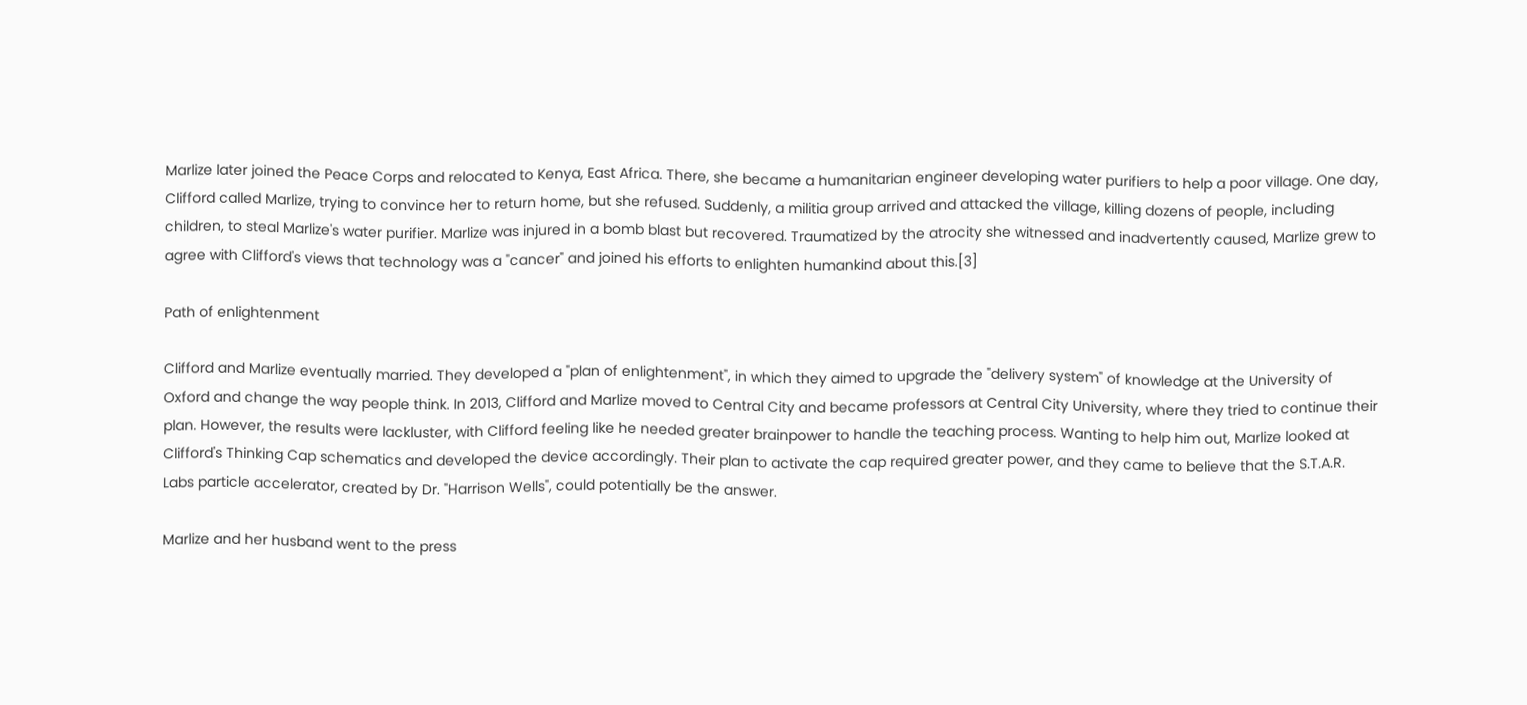Marlize later joined the Peace Corps and relocated to Kenya, East Africa. There, she became a humanitarian engineer developing water purifiers to help a poor village. One day, Clifford called Marlize, trying to convince her to return home, but she refused. Suddenly, a militia group arrived and attacked the village, killing dozens of people, including children, to steal Marlize's water purifier. Marlize was injured in a bomb blast but recovered. Traumatized by the atrocity she witnessed and inadvertently caused, Marlize grew to agree with Clifford's views that technology was a "cancer" and joined his efforts to enlighten humankind about this.[3]

Path of enlightenment

Clifford and Marlize eventually married. They developed a "plan of enlightenment", in which they aimed to upgrade the "delivery system" of knowledge at the University of Oxford and change the way people think. In 2013, Clifford and Marlize moved to Central City and became professors at Central City University, where they tried to continue their plan. However, the results were lackluster, with Clifford feeling like he needed greater brainpower to handle the teaching process. Wanting to help him out, Marlize looked at Clifford's Thinking Cap schematics and developed the device accordingly. Their plan to activate the cap required greater power, and they came to believe that the S.T.A.R. Labs particle accelerator, created by Dr. "Harrison Wells", could potentially be the answer.

Marlize and her husband went to the press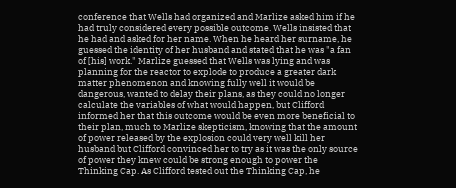conference that Wells had organized and Marlize asked him if he had truly considered every possible outcome. Wells insisted that he had and asked for her name. When he heard her surname, he guessed the identity of her husband and stated that he was "a fan of [his] work." Marlize guessed that Wells was lying and was planning for the reactor to explode to produce a greater dark matter phenomenon and knowing fully well it would be dangerous, wanted to delay their plans, as they could no longer calculate the variables of what would happen, but Clifford informed her that this outcome would be even more beneficial to their plan, much to Marlize skepticism, knowing that the amount of power released by the explosion could very well kill her husband but Clifford convinced her to try as it was the only source of power they knew could be strong enough to power the Thinking Cap. As Clifford tested out the Thinking Cap, he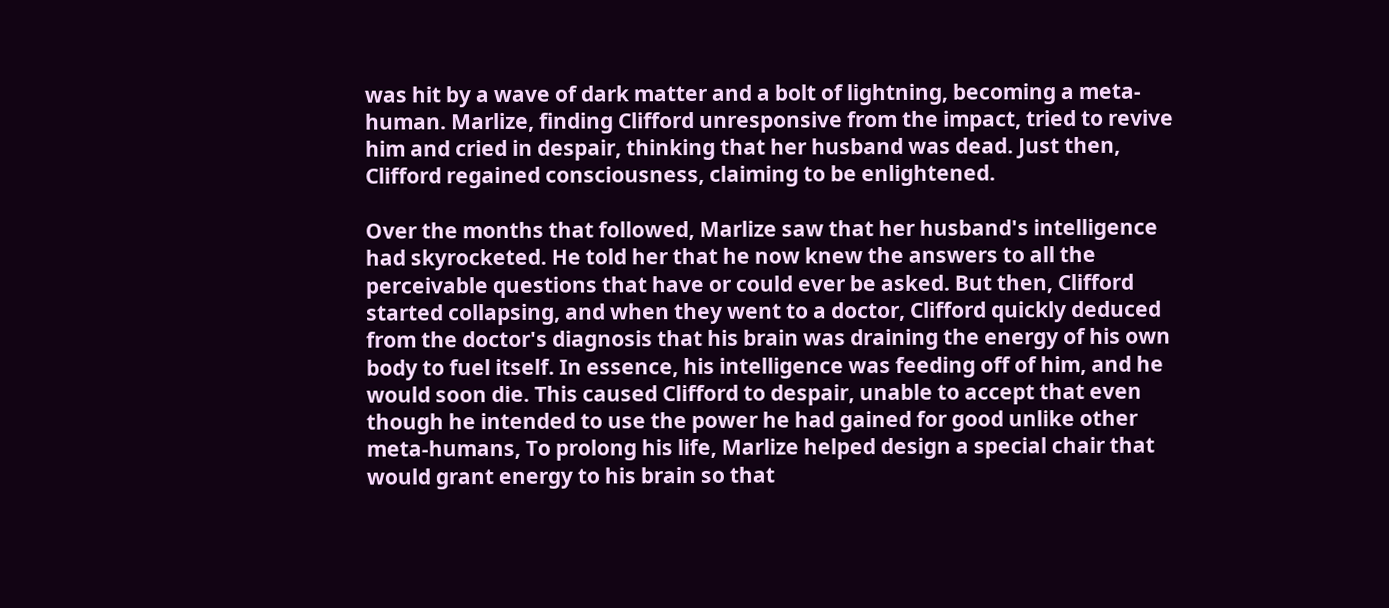was hit by a wave of dark matter and a bolt of lightning, becoming a meta-human. Marlize, finding Clifford unresponsive from the impact, tried to revive him and cried in despair, thinking that her husband was dead. Just then, Clifford regained consciousness, claiming to be enlightened.

Over the months that followed, Marlize saw that her husband's intelligence had skyrocketed. He told her that he now knew the answers to all the perceivable questions that have or could ever be asked. But then, Clifford started collapsing, and when they went to a doctor, Clifford quickly deduced from the doctor's diagnosis that his brain was draining the energy of his own body to fuel itself. In essence, his intelligence was feeding off of him, and he would soon die. This caused Clifford to despair, unable to accept that even though he intended to use the power he had gained for good unlike other meta-humans, To prolong his life, Marlize helped design a special chair that would grant energy to his brain so that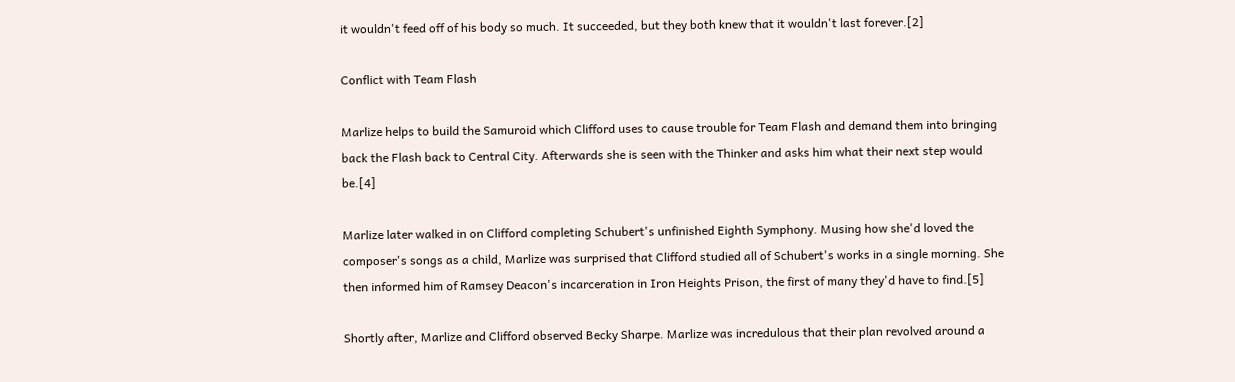it wouldn't feed off of his body so much. It succeeded, but they both knew that it wouldn't last forever.[2]

Conflict with Team Flash

Marlize helps to build the Samuroid which Clifford uses to cause trouble for Team Flash and demand them into bringing back the Flash back to Central City. Afterwards she is seen with the Thinker and asks him what their next step would be.[4]

Marlize later walked in on Clifford completing Schubert's unfinished Eighth Symphony. Musing how she'd loved the composer's songs as a child, Marlize was surprised that Clifford studied all of Schubert's works in a single morning. She then informed him of Ramsey Deacon's incarceration in Iron Heights Prison, the first of many they'd have to find.[5]

Shortly after, Marlize and Clifford observed Becky Sharpe. Marlize was incredulous that their plan revolved around a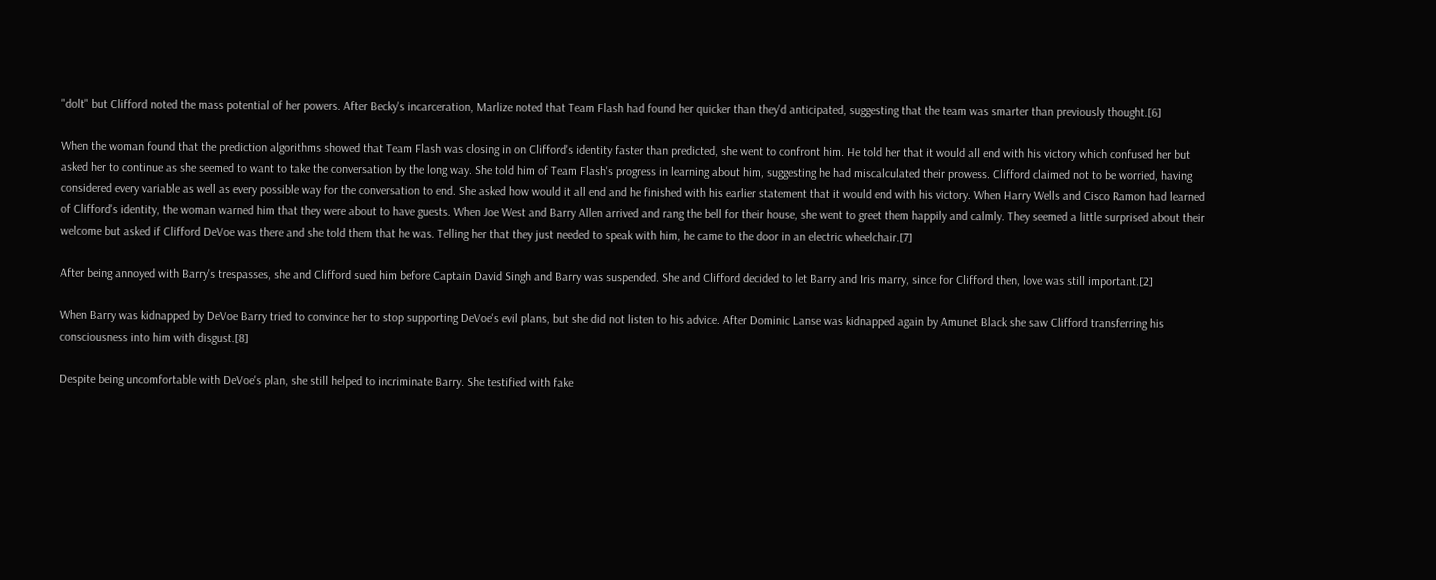"dolt" but Clifford noted the mass potential of her powers. After Becky's incarceration, Marlize noted that Team Flash had found her quicker than they'd anticipated, suggesting that the team was smarter than previously thought.[6]

When the woman found that the prediction algorithms showed that Team Flash was closing in on Clifford's identity faster than predicted, she went to confront him. He told her that it would all end with his victory which confused her but asked her to continue as she seemed to want to take the conversation by the long way. She told him of Team Flash's progress in learning about him, suggesting he had miscalculated their prowess. Clifford claimed not to be worried, having considered every variable as well as every possible way for the conversation to end. She asked how would it all end and he finished with his earlier statement that it would end with his victory. When Harry Wells and Cisco Ramon had learned of Clifford's identity, the woman warned him that they were about to have guests. When Joe West and Barry Allen arrived and rang the bell for their house, she went to greet them happily and calmly. They seemed a little surprised about their welcome but asked if Clifford DeVoe was there and she told them that he was. Telling her that they just needed to speak with him, he came to the door in an electric wheelchair.[7]

After being annoyed with Barry's trespasses, she and Clifford sued him before Captain David Singh and Barry was suspended. She and Clifford decided to let Barry and Iris marry, since for Clifford then, love was still important.[2]

When Barry was kidnapped by DeVoe Barry tried to convince her to stop supporting DeVoe's evil plans, but she did not listen to his advice. After Dominic Lanse was kidnapped again by Amunet Black she saw Clifford transferring his consciousness into him with disgust.[8]

Despite being uncomfortable with DeVoe's plan, she still helped to incriminate Barry. She testified with fake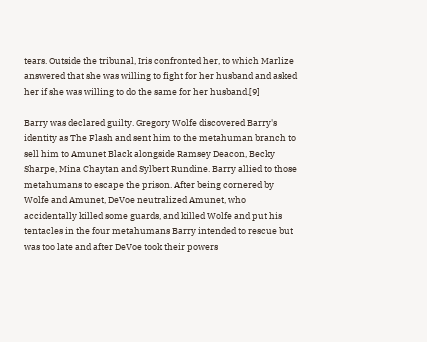tears. Outside the tribunal, Iris confronted her, to which Marlize answered that she was willing to fight for her husband and asked her if she was willing to do the same for her husband.[9]

Barry was declared guilty. Gregory Wolfe discovered Barry's identity as The Flash and sent him to the metahuman branch to sell him to Amunet Black alongside Ramsey Deacon, Becky Sharpe, Mina Chaytan and Sylbert Rundine. Barry allied to those metahumans to escape the prison. After being cornered by Wolfe and Amunet, DeVoe neutralized Amunet, who accidentally killed some guards, and killed Wolfe and put his tentacles in the four metahumans Barry intended to rescue but was too late and after DeVoe took their powers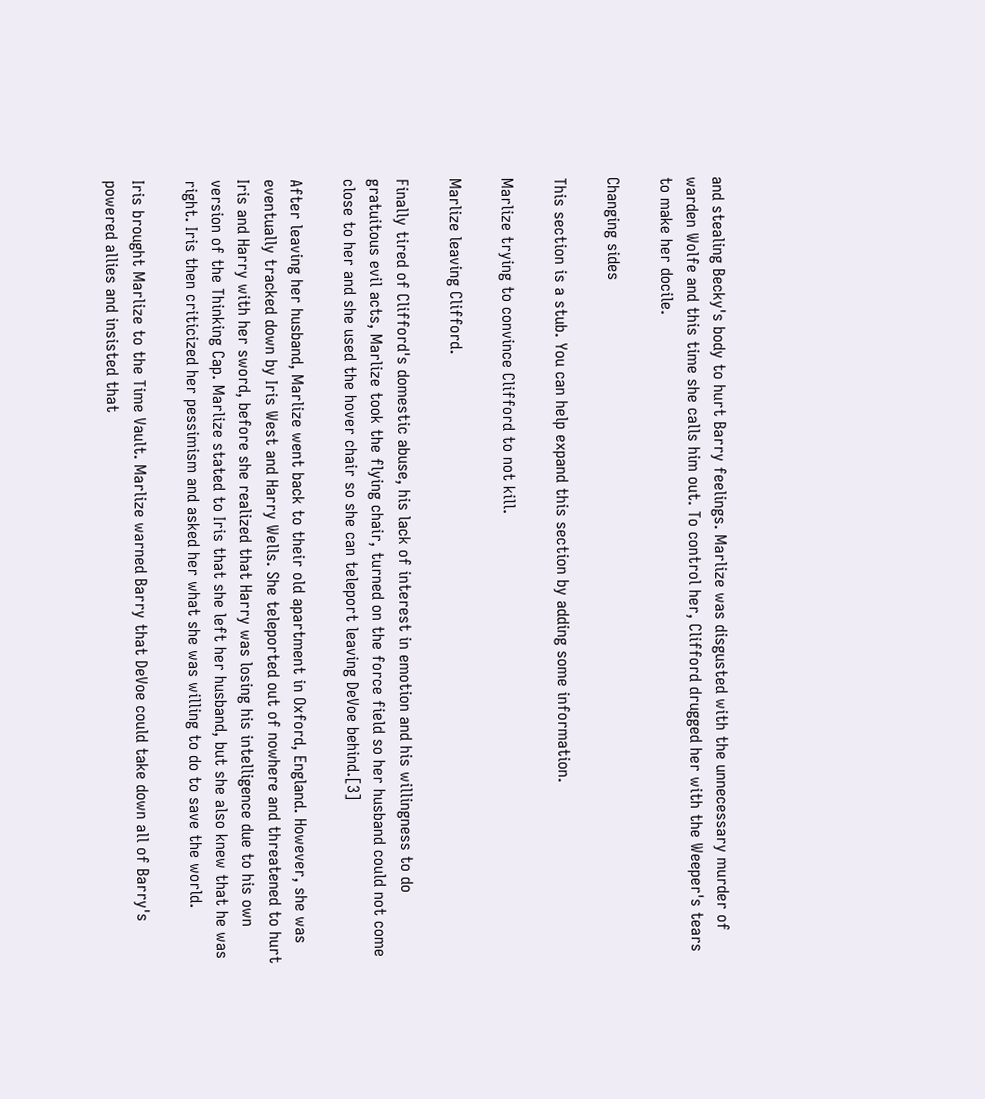and stealing Becky's body to hurt Barry feelings. Marlize was disgusted with the unnecessary murder of warden Wolfe and this time she calls him out. To control her, Clifford drugged her with the Weeper's tears to make her docile.

Changing sides

This section is a stub. You can help expand this section by adding some information.

Marlize trying to convince Clifford to not kill.

Marlize leaving Clifford.

Finally tired of Clifford's domestic abuse, his lack of interest in emotion and his willingness to do gratuitous evil acts, Marlize took the flying chair, turned on the force field so her husband could not come close to her and she used the hover chair so she can teleport leaving DeVoe behind.[3]

After leaving her husband, Marlize went back to their old apartment in Oxford, England. However, she was eventually tracked down by Iris West and Harry Wells. She teleported out of nowhere and threatened to hurt Iris and Harry with her sword, before she realized that Harry was losing his intelligence due to his own version of the Thinking Cap. Marlize stated to Iris that she left her husband, but she also knew that he was right. Iris then criticized her pessimism and asked her what she was willing to do to save the world.

Iris brought Marlize to the Time Vault. Marlize warned Barry that DeVoe could take down all of Barry's powered allies and insisted that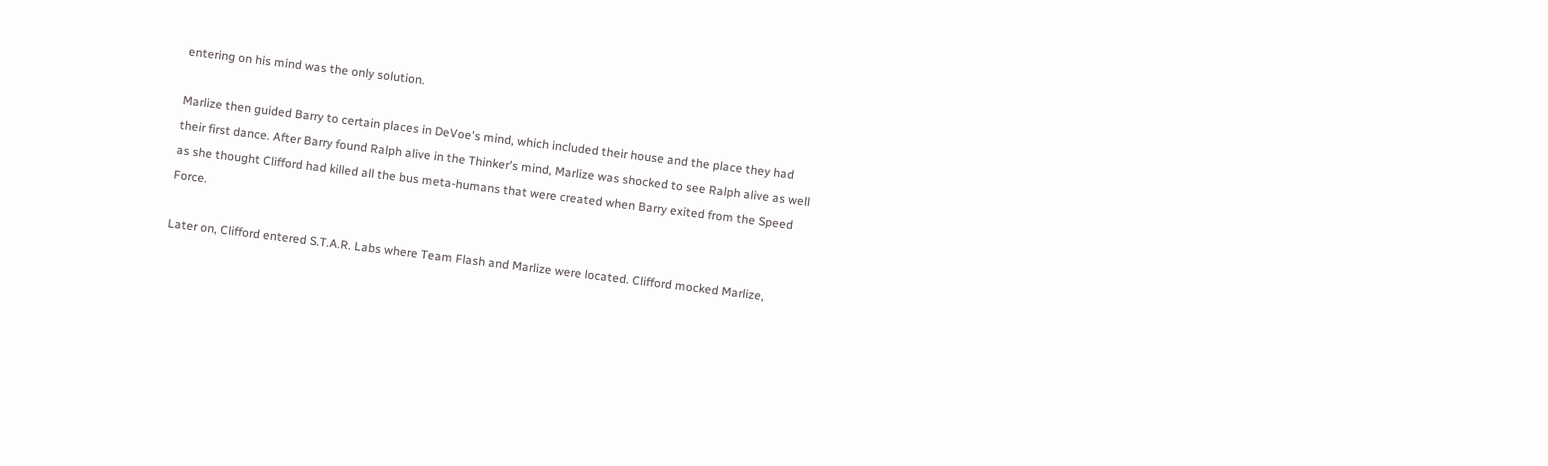entering on his mind was the only solution.

Marlize then guided Barry to certain places in DeVoe's mind, which included their house and the place they had their first dance. After Barry found Ralph alive in the Thinker's mind, Marlize was shocked to see Ralph alive as well as she thought Clifford had killed all the bus meta-humans that were created when Barry exited from the Speed Force.

Later on, Clifford entered S.T.A.R. Labs where Team Flash and Marlize were located. Clifford mocked Marlize,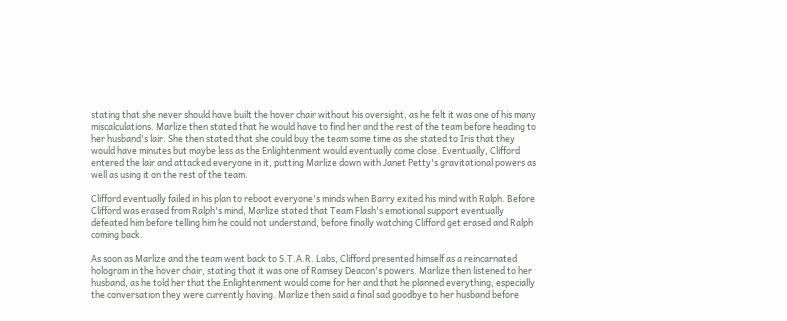stating that she never should have built the hover chair without his oversight, as he felt it was one of his many miscalculations. Marlize then stated that he would have to find her and the rest of the team before heading to her husband's lair. She then stated that she could buy the team some time as she stated to Iris that they would have minutes but maybe less as the Enlightenment would eventually come close. Eventually, Clifford entered the lair and attacked everyone in it, putting Marlize down with Janet Petty's gravitational powers as well as using it on the rest of the team.

Clifford eventually failed in his plan to reboot everyone's minds when Barry exited his mind with Ralph. Before Clifford was erased from Ralph's mind, Marlize stated that Team Flash's emotional support eventually defeated him before telling him he could not understand, before finally watching Clifford get erased and Ralph coming back.

As soon as Marlize and the team went back to S.T.A.R. Labs, Clifford presented himself as a reincarnated hologram in the hover chair, stating that it was one of Ramsey Deacon's powers. Marlize then listened to her husband, as he told her that the Enlightenment would come for her and that he planned everything, especially the conversation they were currently having. Marlize then said a final sad goodbye to her husband before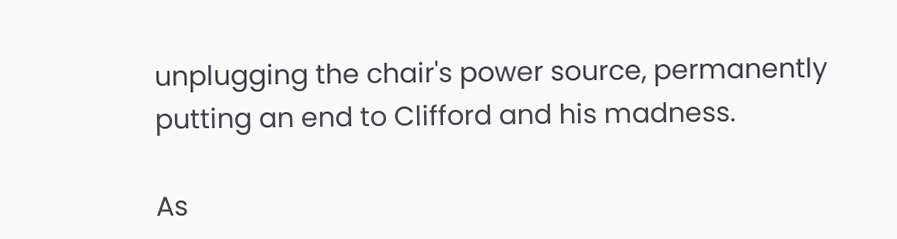unplugging the chair's power source, permanently putting an end to Clifford and his madness.

As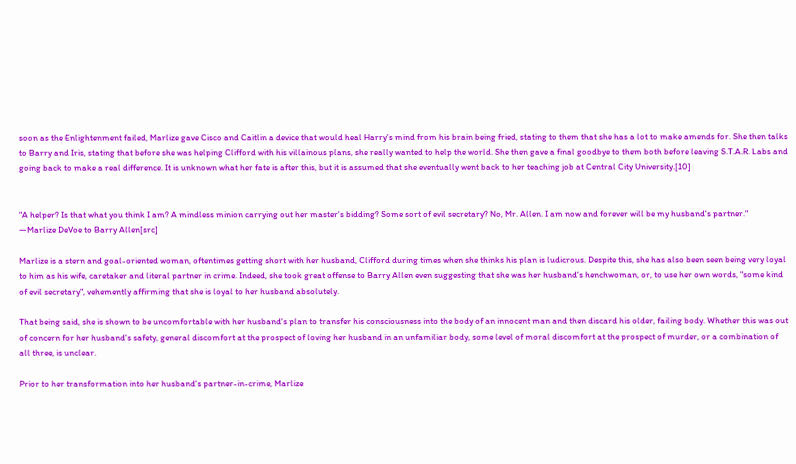soon as the Enlightenment failed, Marlize gave Cisco and Caitlin a device that would heal Harry's mind from his brain being fried, stating to them that she has a lot to make amends for. She then talks to Barry and Iris, stating that before she was helping Clifford with his villainous plans, she really wanted to help the world. She then gave a final goodbye to them both before leaving S.T.A.R. Labs and going back to make a real difference. It is unknown what her fate is after this, but it is assumed that she eventually went back to her teaching job at Central City University.[10]


"A helper? Is that what you think I am? A mindless minion carrying out her master's bidding? Some sort of evil secretary? No, Mr. Allen. I am now and forever will be my husband's partner."
—Marlize DeVoe to Barry Allen[src]

Marlize is a stern and goal-oriented woman, oftentimes getting short with her husband, Clifford during times when she thinks his plan is ludicrous. Despite this, she has also been seen being very loyal to him as his wife, caretaker and literal partner in crime. Indeed, she took great offense to Barry Allen even suggesting that she was her husband's henchwoman, or, to use her own words, "some kind of evil secretary", vehemently affirming that she is loyal to her husband absolutely.

That being said, she is shown to be uncomfortable with her husband's plan to transfer his consciousness into the body of an innocent man and then discard his older, failing body. Whether this was out of concern for her husband's safety, general discomfort at the prospect of loving her husband in an unfamiliar body, some level of moral discomfort at the prospect of murder, or a combination of all three, is unclear.

Prior to her transformation into her husband's partner-in-crime, Marlize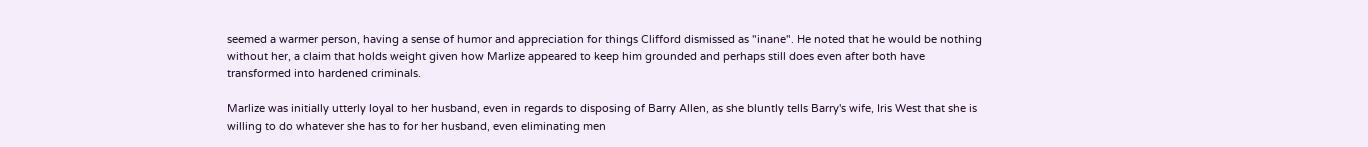seemed a warmer person, having a sense of humor and appreciation for things Clifford dismissed as "inane". He noted that he would be nothing without her, a claim that holds weight given how Marlize appeared to keep him grounded and perhaps still does even after both have transformed into hardened criminals.

Marlize was initially utterly loyal to her husband, even in regards to disposing of Barry Allen, as she bluntly tells Barry's wife, Iris West that she is willing to do whatever she has to for her husband, even eliminating men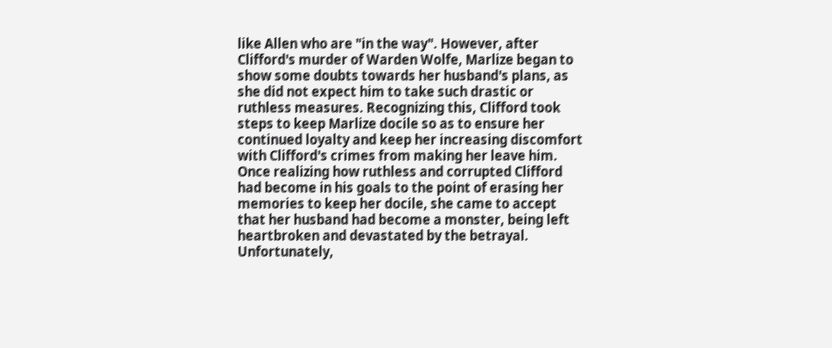like Allen who are "in the way". However, after Clifford's murder of Warden Wolfe, Marlize began to show some doubts towards her husband's plans, as she did not expect him to take such drastic or ruthless measures. Recognizing this, Clifford took steps to keep Marlize docile so as to ensure her continued loyalty and keep her increasing discomfort with Clifford's crimes from making her leave him. Once realizing how ruthless and corrupted Clifford had become in his goals to the point of erasing her memories to keep her docile, she came to accept that her husband had become a monster, being left heartbroken and devastated by the betrayal. Unfortunately,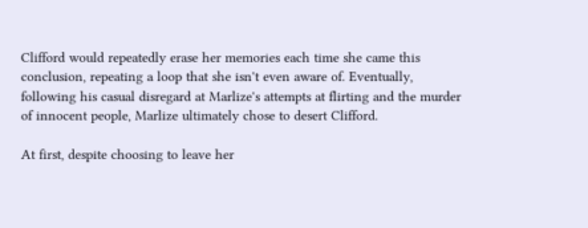Clifford would repeatedly erase her memories each time she came this conclusion, repeating a loop that she isn't even aware of. Eventually, following his casual disregard at Marlize's attempts at flirting and the murder of innocent people, Marlize ultimately chose to desert Clifford.

At first, despite choosing to leave her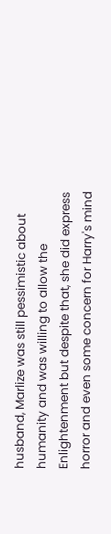husband, Marlize was still pessimistic about humanity and was willing to allow the Enlightenment but despite that, she did express horror and even some concern for Harry's mind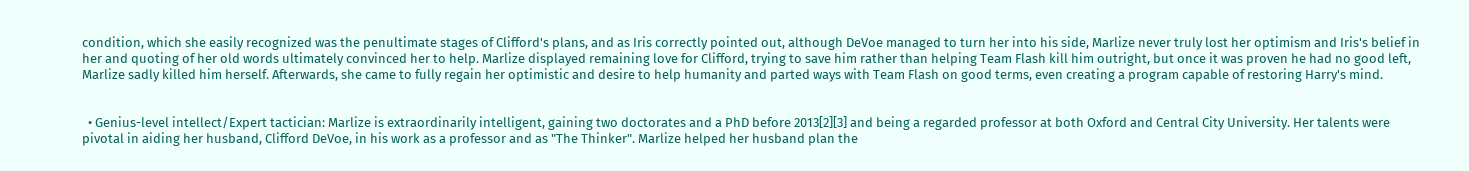condition, which she easily recognized was the penultimate stages of Clifford's plans, and as Iris correctly pointed out, although DeVoe managed to turn her into his side, Marlize never truly lost her optimism and Iris's belief in her and quoting of her old words ultimately convinced her to help. Marlize displayed remaining love for Clifford, trying to save him rather than helping Team Flash kill him outright, but once it was proven he had no good left, Marlize sadly killed him herself. Afterwards, she came to fully regain her optimistic and desire to help humanity and parted ways with Team Flash on good terms, even creating a program capable of restoring Harry's mind.


  • Genius-level intellect/Expert tactician: Marlize is extraordinarily intelligent, gaining two doctorates and a PhD before 2013[2][3] and being a regarded professor at both Oxford and Central City University. Her talents were pivotal in aiding her husband, Clifford DeVoe, in his work as a professor and as "The Thinker". Marlize helped her husband plan the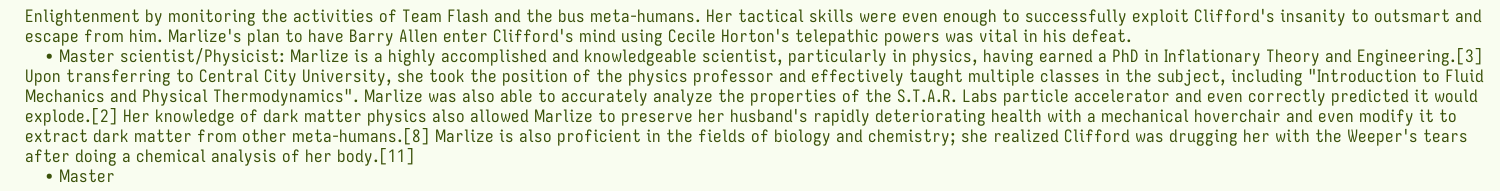Enlightenment by monitoring the activities of Team Flash and the bus meta-humans. Her tactical skills were even enough to successfully exploit Clifford's insanity to outsmart and escape from him. Marlize's plan to have Barry Allen enter Clifford's mind using Cecile Horton's telepathic powers was vital in his defeat.
    • Master scientist/Physicist: Marlize is a highly accomplished and knowledgeable scientist, particularly in physics, having earned a PhD in Inflationary Theory and Engineering.[3] Upon transferring to Central City University, she took the position of the physics professor and effectively taught multiple classes in the subject, including "Introduction to Fluid Mechanics and Physical Thermodynamics". Marlize was also able to accurately analyze the properties of the S.T.A.R. Labs particle accelerator and even correctly predicted it would explode.[2] Her knowledge of dark matter physics also allowed Marlize to preserve her husband's rapidly deteriorating health with a mechanical hoverchair and even modify it to extract dark matter from other meta-humans.[8] Marlize is also proficient in the fields of biology and chemistry; she realized Clifford was drugging her with the Weeper's tears after doing a chemical analysis of her body.[11]
    • Master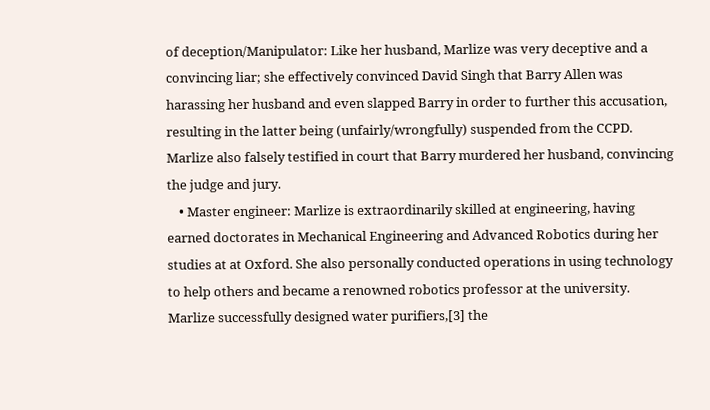of deception/Manipulator: Like her husband, Marlize was very deceptive and a convincing liar; she effectively convinced David Singh that Barry Allen was harassing her husband and even slapped Barry in order to further this accusation, resulting in the latter being (unfairly/wrongfully) suspended from the CCPD. Marlize also falsely testified in court that Barry murdered her husband, convincing the judge and jury.
    • Master engineer: Marlize is extraordinarily skilled at engineering, having earned doctorates in Mechanical Engineering and Advanced Robotics during her studies at at Oxford. She also personally conducted operations in using technology to help others and became a renowned robotics professor at the university. Marlize successfully designed water purifiers,[3] the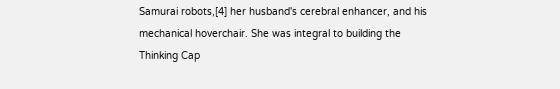Samurai robots,[4] her husband's cerebral enhancer, and his mechanical hoverchair. She was integral to building the Thinking Cap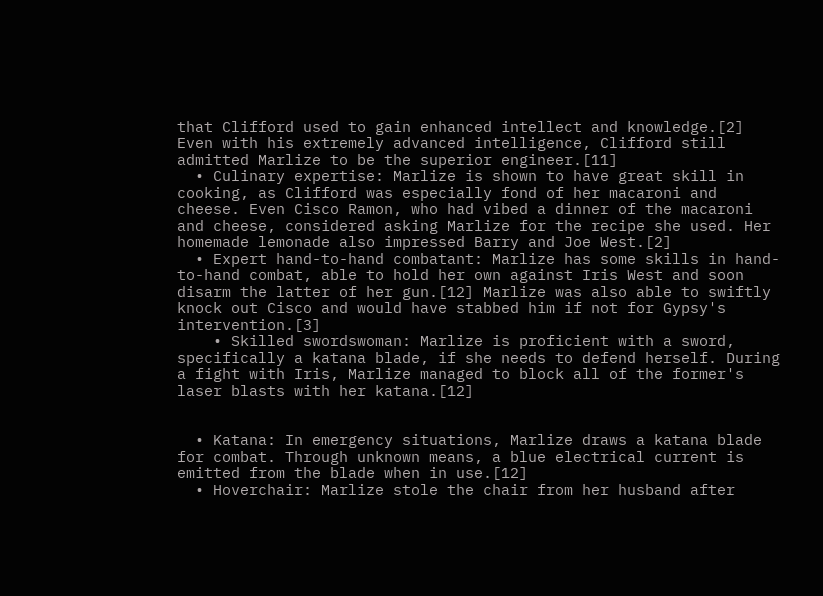that Clifford used to gain enhanced intellect and knowledge.[2] Even with his extremely advanced intelligence, Clifford still admitted Marlize to be the superior engineer.[11]
  • Culinary expertise: Marlize is shown to have great skill in cooking, as Clifford was especially fond of her macaroni and cheese. Even Cisco Ramon, who had vibed a dinner of the macaroni and cheese, considered asking Marlize for the recipe she used. Her homemade lemonade also impressed Barry and Joe West.[2]
  • Expert hand-to-hand combatant: Marlize has some skills in hand-to-hand combat, able to hold her own against Iris West and soon disarm the latter of her gun.[12] Marlize was also able to swiftly knock out Cisco and would have stabbed him if not for Gypsy's intervention.[3]
    • Skilled swordswoman: Marlize is proficient with a sword, specifically a katana blade, if she needs to defend herself. During a fight with Iris, Marlize managed to block all of the former's laser blasts with her katana.[12]


  • Katana: In emergency situations, Marlize draws a katana blade for combat. Through unknown means, a blue electrical current is emitted from the blade when in use.[12]
  • Hoverchair: Marlize stole the chair from her husband after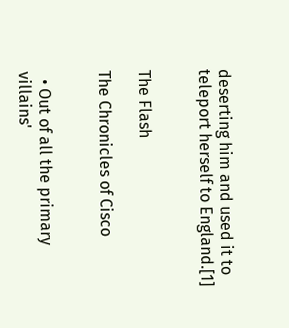deserting him and used it to teleport herself to England.[1]


The Flash

The Chronicles of Cisco


  • Out of all the primary villains'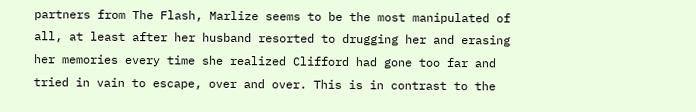partners from The Flash, Marlize seems to be the most manipulated of all, at least after her husband resorted to drugging her and erasing her memories every time she realized Clifford had gone too far and tried in vain to escape, over and over. This is in contrast to the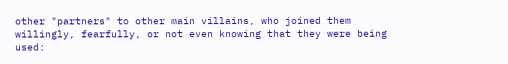other "partners" to other main villains, who joined them willingly, fearfully, or not even knowing that they were being used: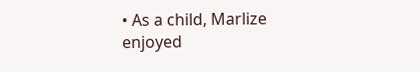• As a child, Marlize enjoyed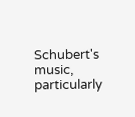Schubert's music, particularly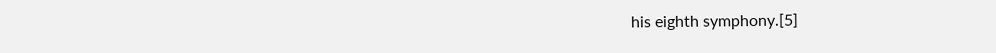his eighth symphony.[5]